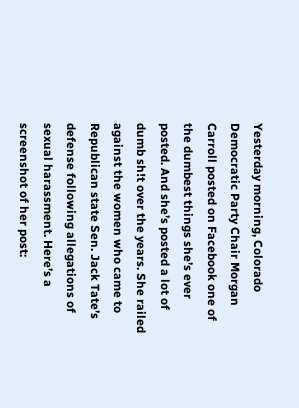Yesterday morning, Colorado Democratic Party Chair Morgan Carroll posted on Facebook one of the dumbest things she’s ever posted. And she’s posted a lot of dumb sh!t over the years. She railed against the women who came to Republican state Sen. Jack Tate’s defense following allegations of sexual harassment. Here’s a screenshot of her post: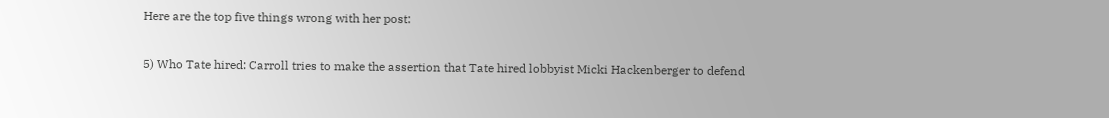Here are the top five things wrong with her post:

5) Who Tate hired: Carroll tries to make the assertion that Tate hired lobbyist Micki Hackenberger to defend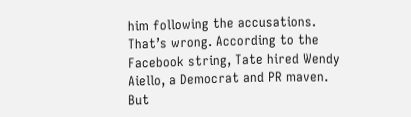him following the accusations. That’s wrong. According to the Facebook string, Tate hired Wendy Aiello, a Democrat and PR maven. But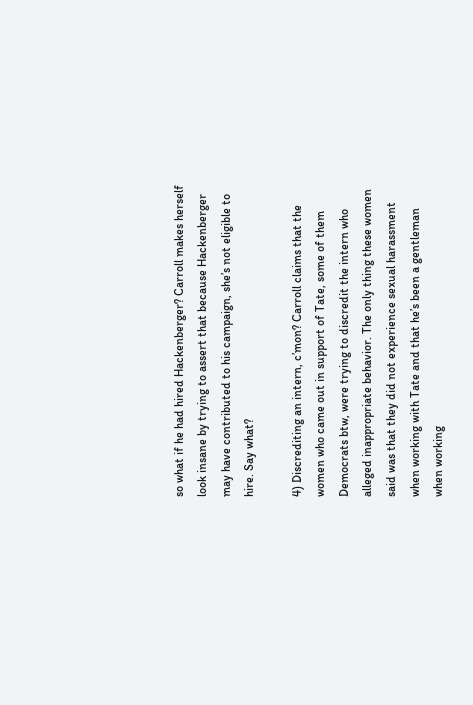so what if he had hired Hackenberger? Carroll makes herself look insane by trying to assert that because Hackenberger may have contributed to his campaign, she’s not eligible to hire. Say what?

4) Discrediting an intern, c’mon? Carroll claims that the women who came out in support of Tate, some of them Democrats btw, were trying to discredit the intern who alleged inappropriate behavior. The only thing these women said was that they did not experience sexual harassment when working with Tate and that he’s been a gentleman when working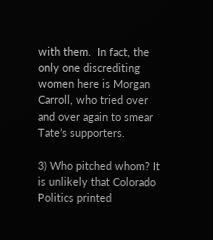with them.  In fact, the only one discrediting women here is Morgan Carroll, who tried over and over again to smear Tate’s supporters.

3) Who pitched whom? It is unlikely that Colorado Politics printed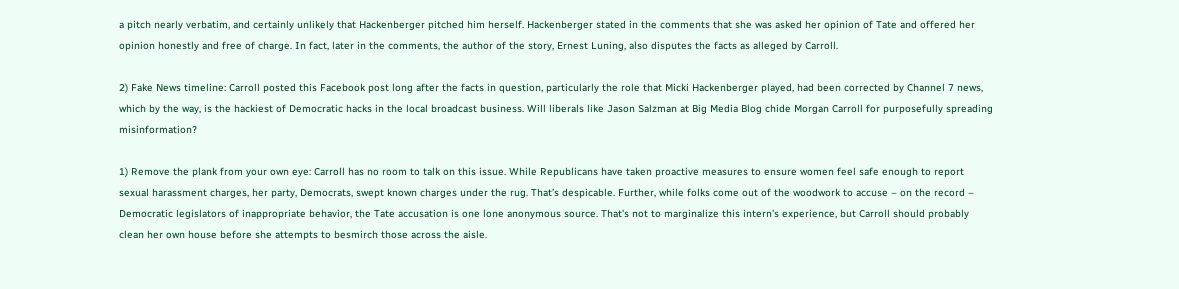a pitch nearly verbatim, and certainly unlikely that Hackenberger pitched him herself. Hackenberger stated in the comments that she was asked her opinion of Tate and offered her opinion honestly and free of charge. In fact, later in the comments, the author of the story, Ernest Luning, also disputes the facts as alleged by Carroll.

2) Fake News timeline: Carroll posted this Facebook post long after the facts in question, particularly the role that Micki Hackenberger played, had been corrected by Channel 7 news, which by the way, is the hackiest of Democratic hacks in the local broadcast business. Will liberals like Jason Salzman at Big Media Blog chide Morgan Carroll for purposefully spreading misinformation?

1) Remove the plank from your own eye: Carroll has no room to talk on this issue. While Republicans have taken proactive measures to ensure women feel safe enough to report sexual harassment charges, her party, Democrats, swept known charges under the rug. That’s despicable. Further, while folks come out of the woodwork to accuse – on the record – Democratic legislators of inappropriate behavior, the Tate accusation is one lone anonymous source. That’s not to marginalize this intern’s experience, but Carroll should probably clean her own house before she attempts to besmirch those across the aisle.